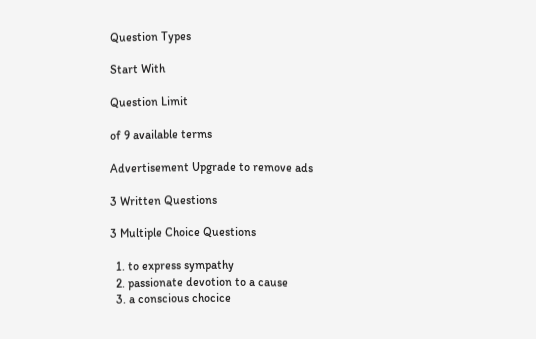Question Types

Start With

Question Limit

of 9 available terms

Advertisement Upgrade to remove ads

3 Written Questions

3 Multiple Choice Questions

  1. to express sympathy
  2. passionate devotion to a cause
  3. a conscious chocice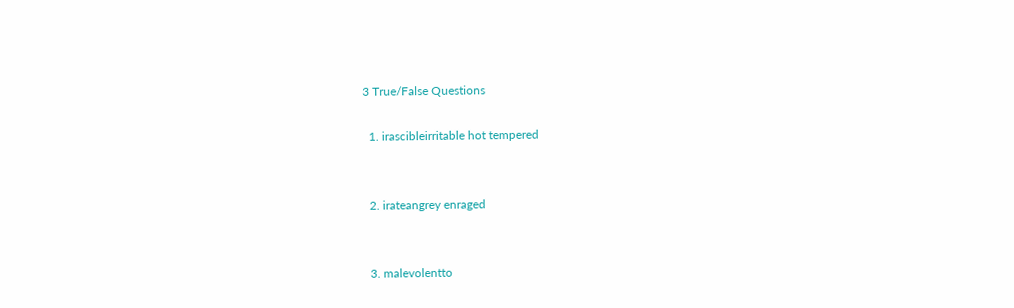3 True/False Questions

  1. irascibleirritable hot tempered


  2. irateangrey enraged


  3. malevolentto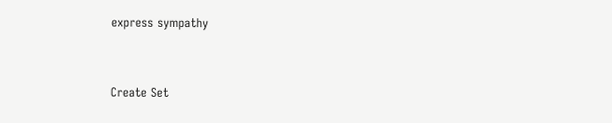express sympathy


Create Set